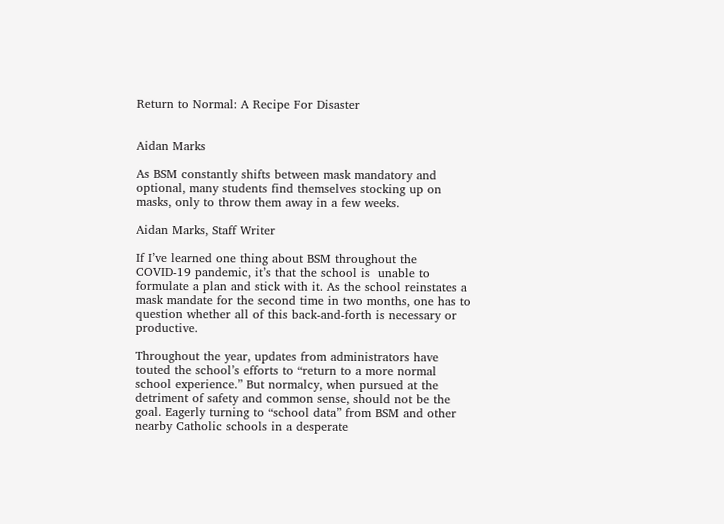Return to Normal: A Recipe For Disaster


Aidan Marks

As BSM constantly shifts between mask mandatory and optional, many students find themselves stocking up on masks, only to throw them away in a few weeks.

Aidan Marks, Staff Writer

If I’ve learned one thing about BSM throughout the COVID-19 pandemic, it’s that the school is  unable to formulate a plan and stick with it. As the school reinstates a mask mandate for the second time in two months, one has to question whether all of this back-and-forth is necessary or productive.

Throughout the year, updates from administrators have touted the school’s efforts to “return to a more normal school experience.” But normalcy, when pursued at the detriment of safety and common sense, should not be the goal. Eagerly turning to “school data” from BSM and other nearby Catholic schools in a desperate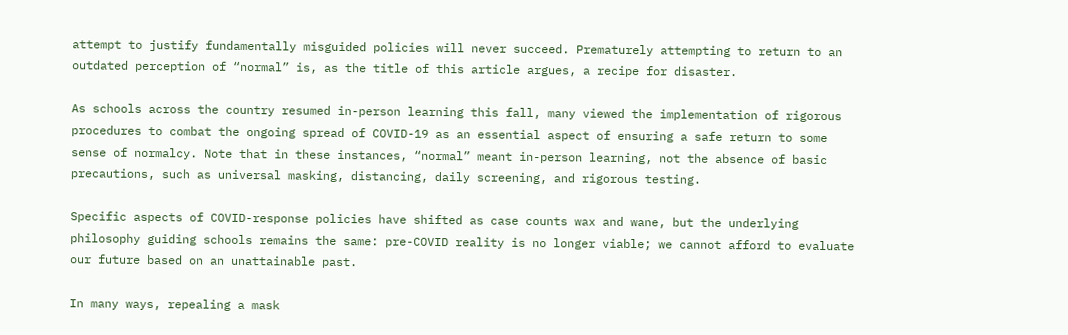attempt to justify fundamentally misguided policies will never succeed. Prematurely attempting to return to an outdated perception of “normal” is, as the title of this article argues, a recipe for disaster.

As schools across the country resumed in-person learning this fall, many viewed the implementation of rigorous procedures to combat the ongoing spread of COVID-19 as an essential aspect of ensuring a safe return to some sense of normalcy. Note that in these instances, “normal” meant in-person learning, not the absence of basic precautions, such as universal masking, distancing, daily screening, and rigorous testing.

Specific aspects of COVID-response policies have shifted as case counts wax and wane, but the underlying philosophy guiding schools remains the same: pre-COVID reality is no longer viable; we cannot afford to evaluate our future based on an unattainable past.

In many ways, repealing a mask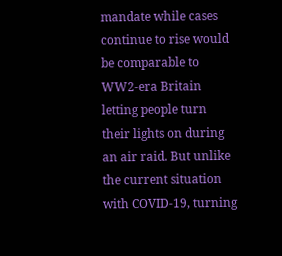mandate while cases continue to rise would be comparable to WW2-era Britain letting people turn their lights on during an air raid. But unlike the current situation with COVID-19, turning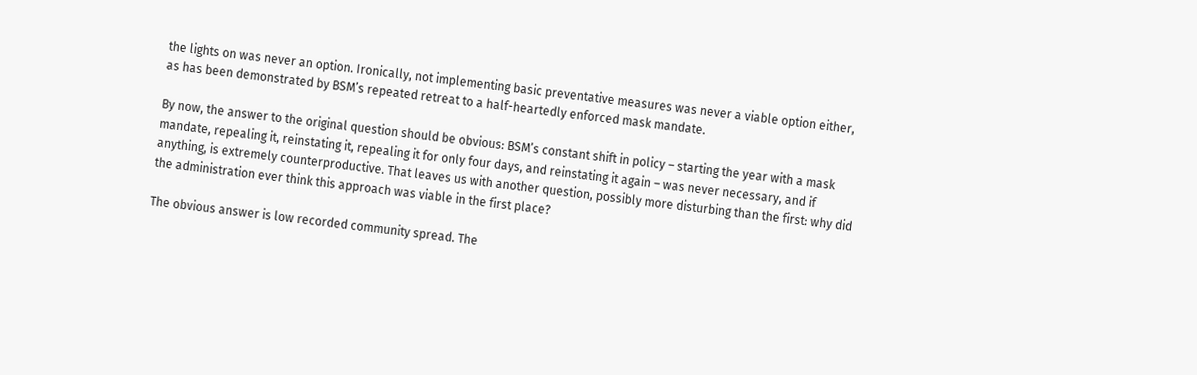the lights on was never an option. Ironically, not implementing basic preventative measures was never a viable option either, as has been demonstrated by BSM’s repeated retreat to a half-heartedly enforced mask mandate.

By now, the answer to the original question should be obvious: BSM’s constant shift in policy – starting the year with a mask mandate, repealing it, reinstating it, repealing it for only four days, and reinstating it again – was never necessary, and if anything, is extremely counterproductive. That leaves us with another question, possibly more disturbing than the first: why did the administration ever think this approach was viable in the first place?

The obvious answer is low recorded community spread. The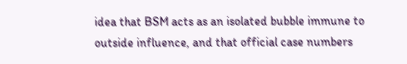idea that BSM acts as an isolated bubble immune to outside influence, and that official case numbers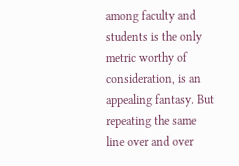among faculty and students is the only metric worthy of consideration, is an appealing fantasy. But repeating the same line over and over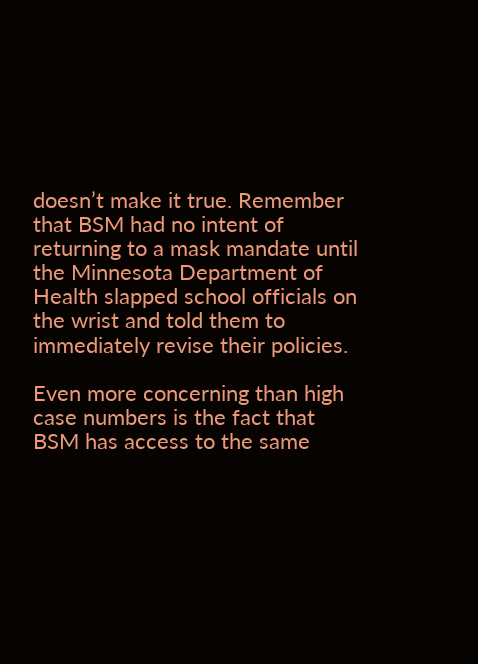doesn’t make it true. Remember that BSM had no intent of returning to a mask mandate until the Minnesota Department of Health slapped school officials on the wrist and told them to immediately revise their policies.

Even more concerning than high case numbers is the fact that BSM has access to the same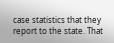case statistics that they report to the state. That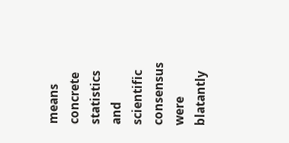means concrete statistics and scientific consensus were blatantly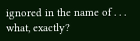ignored in the name of . . . what, exactly?